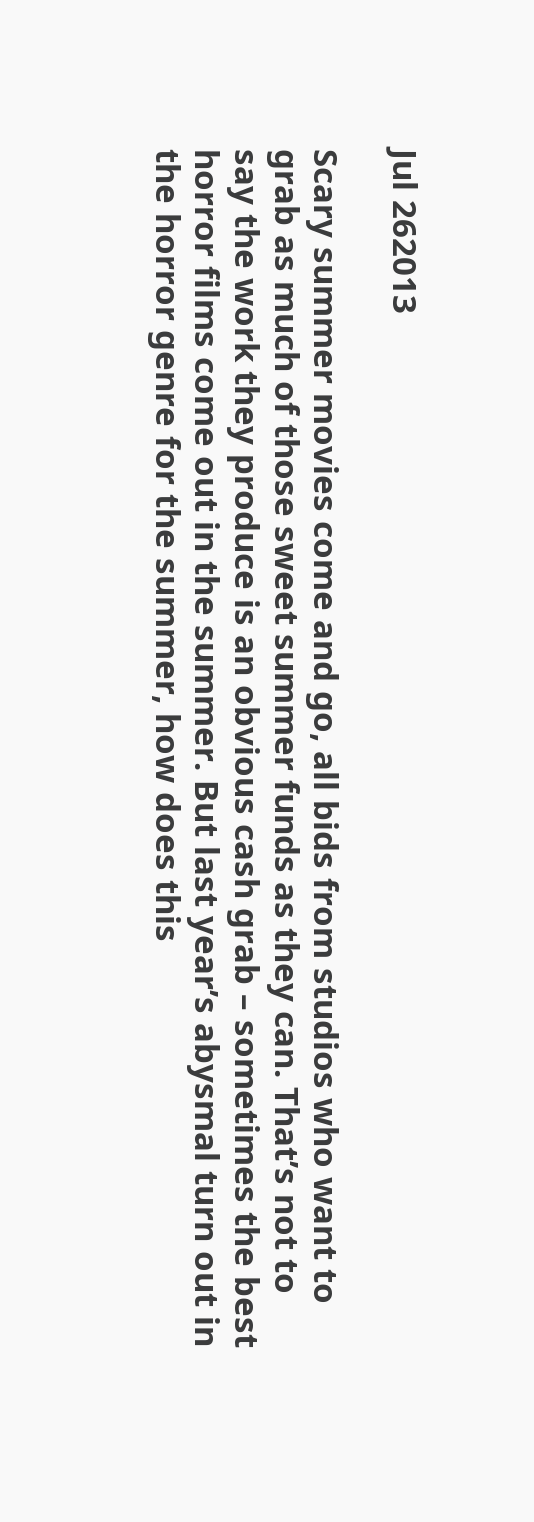Jul 262013

Scary summer movies come and go, all bids from studios who want to grab as much of those sweet summer funds as they can. That’s not to say the work they produce is an obvious cash grab – sometimes the best horror films come out in the summer. But last year’s abysmal turn out in the horror genre for the summer, how does this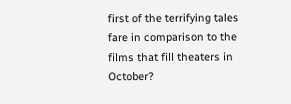first of the terrifying tales fare in comparison to the films that fill theaters in October?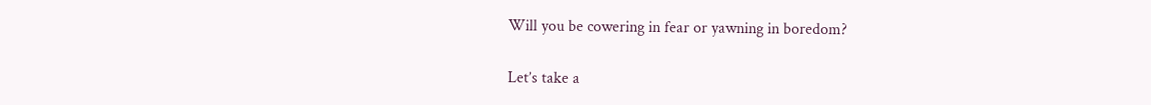Will you be cowering in fear or yawning in boredom?

Let’s take a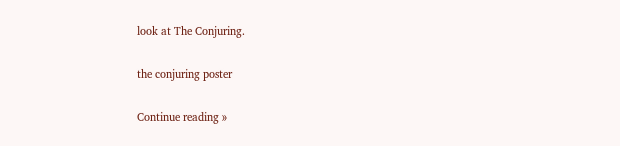look at The Conjuring.

the conjuring poster

Continue reading »